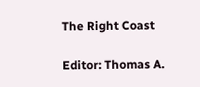The Right Coast

Editor: Thomas A.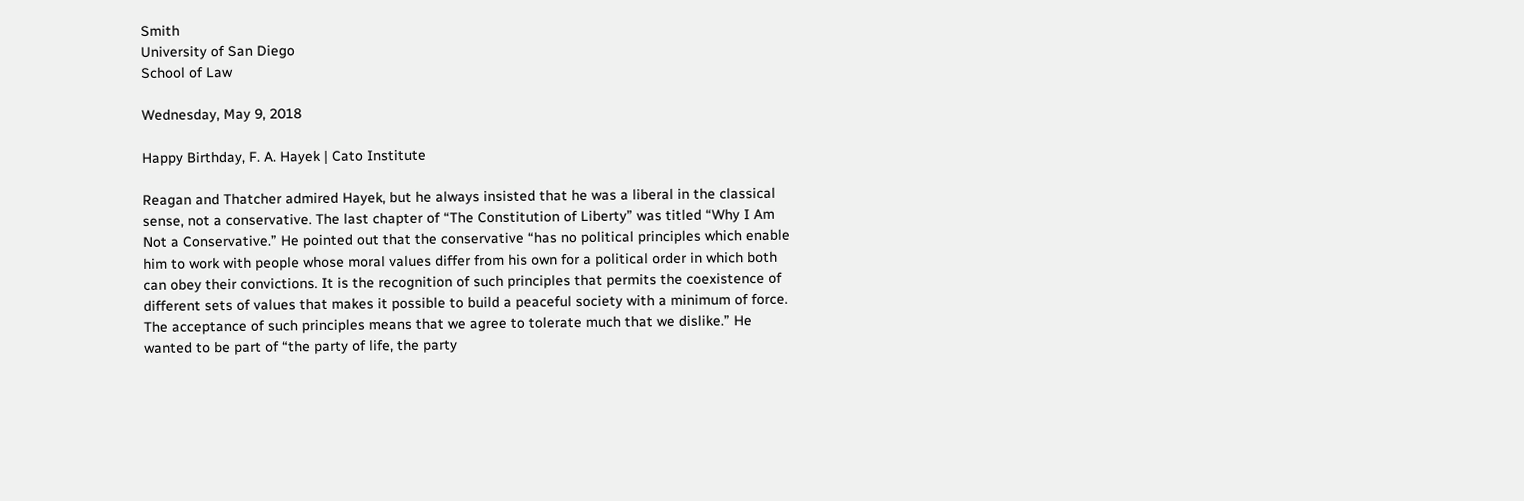Smith
University of San Diego
School of Law

Wednesday, May 9, 2018

Happy Birthday, F. A. Hayek | Cato Institute

Reagan and Thatcher admired Hayek, but he always insisted that he was a liberal in the classical sense, not a conservative. The last chapter of “The Constitution of Liberty” was titled “Why I Am Not a Conservative.” He pointed out that the conservative “has no political principles which enable him to work with people whose moral values differ from his own for a political order in which both can obey their convictions. It is the recognition of such principles that permits the coexistence of different sets of values that makes it possible to build a peaceful society with a minimum of force. The acceptance of such principles means that we agree to tolerate much that we dislike.” He wanted to be part of “the party of life, the party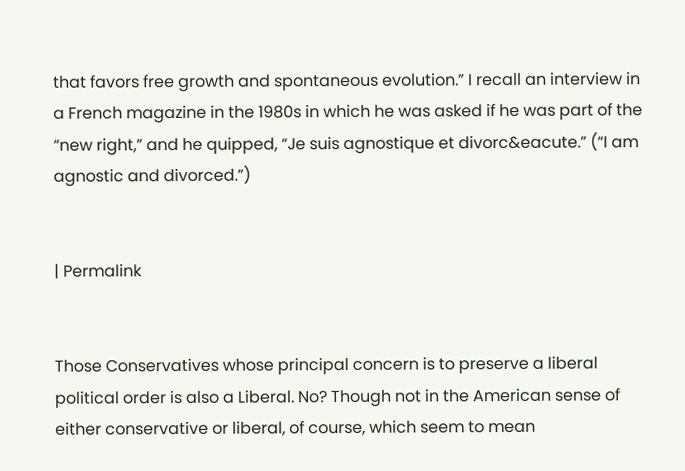that favors free growth and spontaneous evolution.” I recall an interview in a French magazine in the 1980s in which he was asked if he was part of the “new right,” and he quipped, “Je suis agnostique et divorc&eacute.” (“I am agnostic and divorced.”)


| Permalink


Those Conservatives whose principal concern is to preserve a liberal political order is also a Liberal. No? Though not in the American sense of either conservative or liberal, of course, which seem to mean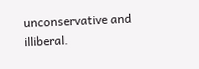unconservative and illiberal.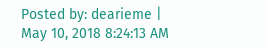Posted by: dearieme | May 10, 2018 8:24:13 AM